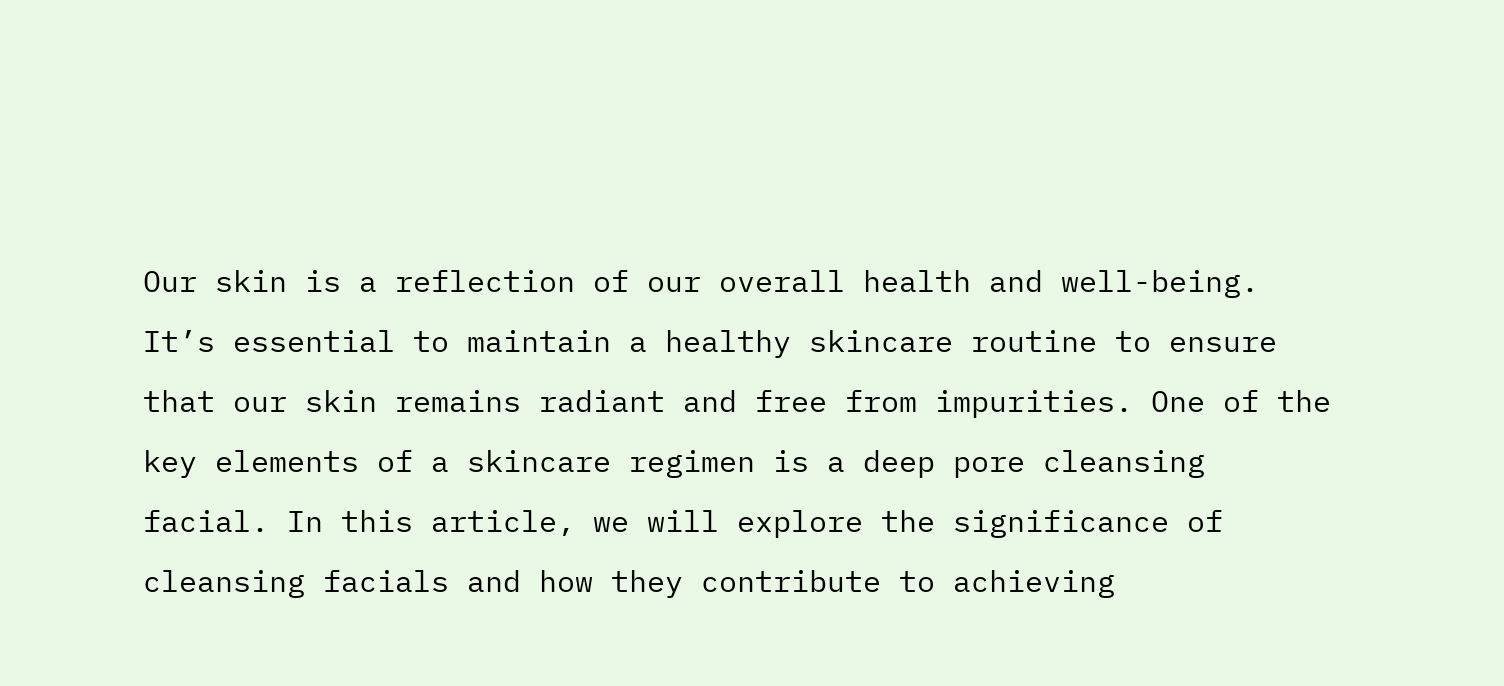Our skin is a reflection of our overall health and well-being. It’s essential to maintain a healthy skincare routine to ensure that our skin remains radiant and free from impurities. One of the key elements of a skincare regimen is a deep pore cleansing facial. In this article, we will explore the significance of cleansing facials and how they contribute to achieving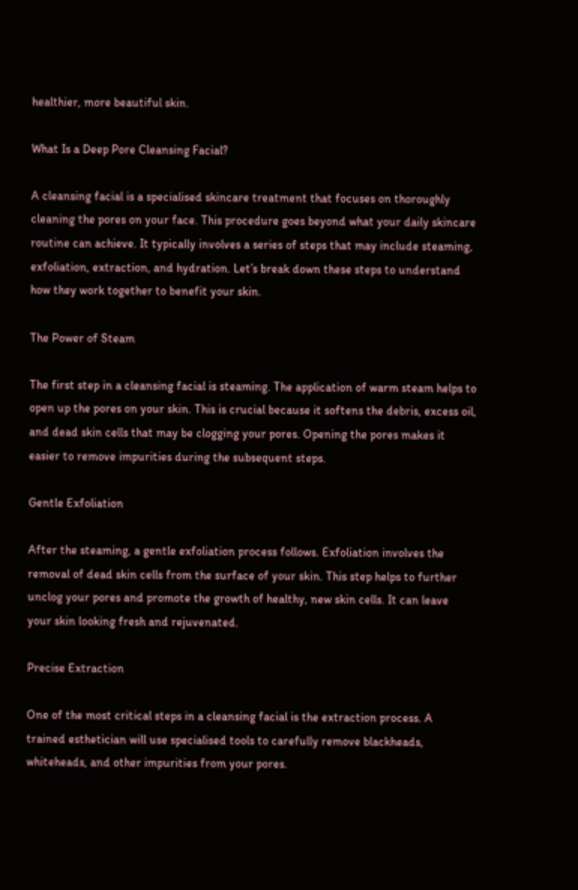healthier, more beautiful skin.

What Is a Deep Pore Cleansing Facial?

A cleansing facial is a specialised skincare treatment that focuses on thoroughly cleaning the pores on your face. This procedure goes beyond what your daily skincare routine can achieve. It typically involves a series of steps that may include steaming, exfoliation, extraction, and hydration. Let’s break down these steps to understand how they work together to benefit your skin.

The Power of Steam

The first step in a cleansing facial is steaming. The application of warm steam helps to open up the pores on your skin. This is crucial because it softens the debris, excess oil, and dead skin cells that may be clogging your pores. Opening the pores makes it easier to remove impurities during the subsequent steps.

Gentle Exfoliation

After the steaming, a gentle exfoliation process follows. Exfoliation involves the removal of dead skin cells from the surface of your skin. This step helps to further unclog your pores and promote the growth of healthy, new skin cells. It can leave your skin looking fresh and rejuvenated.

Precise Extraction

One of the most critical steps in a cleansing facial is the extraction process. A trained esthetician will use specialised tools to carefully remove blackheads, whiteheads, and other impurities from your pores.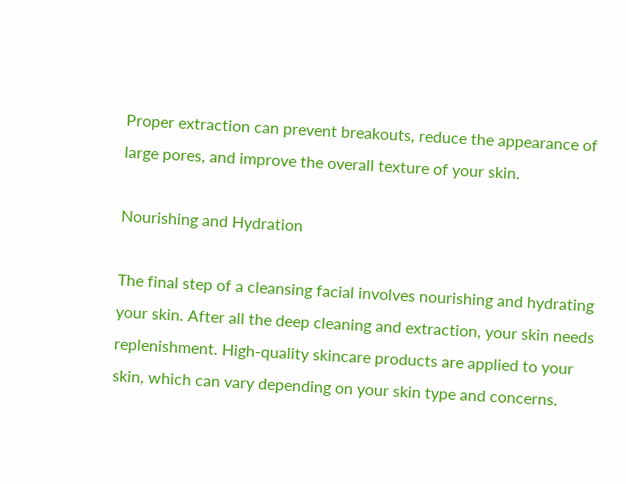Proper extraction can prevent breakouts, reduce the appearance of large pores, and improve the overall texture of your skin.

Nourishing and Hydration

The final step of a cleansing facial involves nourishing and hydrating your skin. After all the deep cleaning and extraction, your skin needs replenishment. High-quality skincare products are applied to your skin, which can vary depending on your skin type and concerns.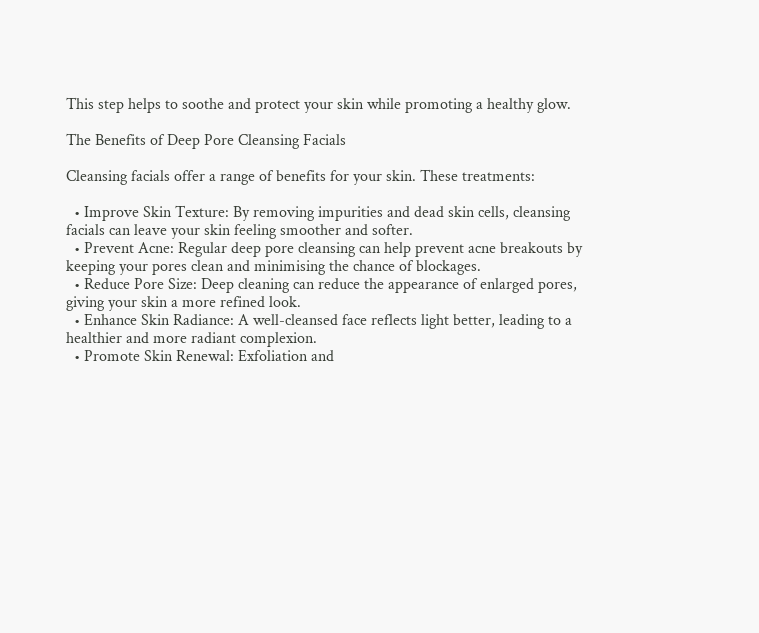This step helps to soothe and protect your skin while promoting a healthy glow.

The Benefits of Deep Pore Cleansing Facials

Cleansing facials offer a range of benefits for your skin. These treatments:

  • Improve Skin Texture: By removing impurities and dead skin cells, cleansing facials can leave your skin feeling smoother and softer.
  • Prevent Acne: Regular deep pore cleansing can help prevent acne breakouts by keeping your pores clean and minimising the chance of blockages.
  • Reduce Pore Size: Deep cleaning can reduce the appearance of enlarged pores, giving your skin a more refined look.
  • Enhance Skin Radiance: A well-cleansed face reflects light better, leading to a healthier and more radiant complexion.
  • Promote Skin Renewal: Exfoliation and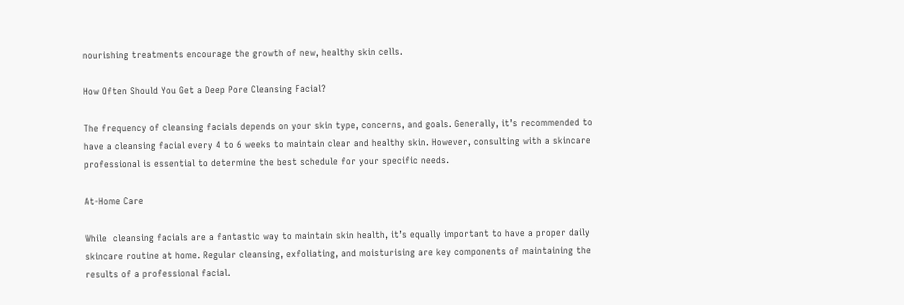nourishing treatments encourage the growth of new, healthy skin cells.

How Often Should You Get a Deep Pore Cleansing Facial?

The frequency of cleansing facials depends on your skin type, concerns, and goals. Generally, it’s recommended to have a cleansing facial every 4 to 6 weeks to maintain clear and healthy skin. However, consulting with a skincare professional is essential to determine the best schedule for your specific needs.

At-Home Care

While  cleansing facials are a fantastic way to maintain skin health, it’s equally important to have a proper daily skincare routine at home. Regular cleansing, exfoliating, and moisturising are key components of maintaining the results of a professional facial.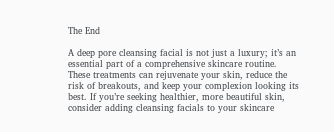The End

A deep pore cleansing facial is not just a luxury; it’s an essential part of a comprehensive skincare routine. These treatments can rejuvenate your skin, reduce the risk of breakouts, and keep your complexion looking its best. If you’re seeking healthier, more beautiful skin, consider adding cleansing facials to your skincare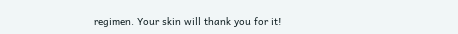regimen. Your skin will thank you for it!